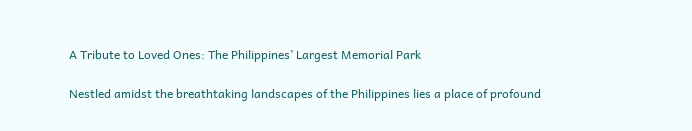A Tribute to Loved Ones: The Philippines’ Largest Memorial Park

Nestled amidst the breathtaking landscapes of the Philippines lies a place of profound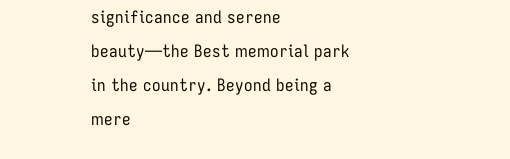significance and serene beauty—the Best memorial park in the country. Beyond being a mere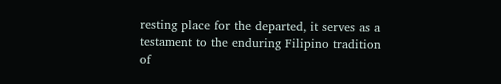resting place for the departed, it serves as a testament to the enduring Filipino tradition of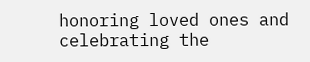honoring loved ones and celebrating the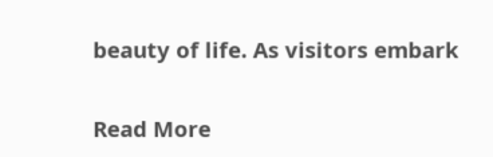beauty of life. As visitors embark

Read More